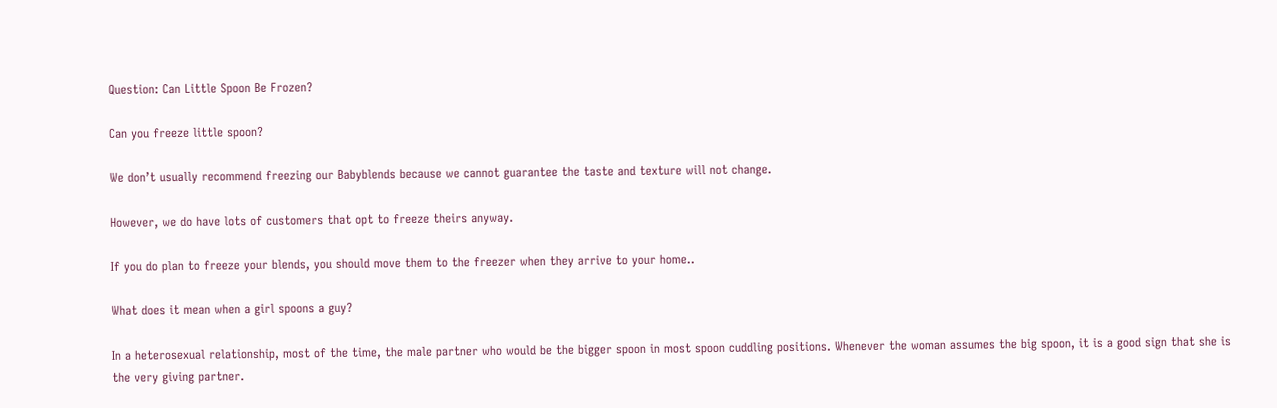Question: Can Little Spoon Be Frozen?

Can you freeze little spoon?

We don’t usually recommend freezing our Babyblends because we cannot guarantee the taste and texture will not change.

However, we do have lots of customers that opt to freeze theirs anyway.

If you do plan to freeze your blends, you should move them to the freezer when they arrive to your home..

What does it mean when a girl spoons a guy?

In a heterosexual relationship, most of the time, the male partner who would be the bigger spoon in most spoon cuddling positions. Whenever the woman assumes the big spoon, it is a good sign that she is the very giving partner.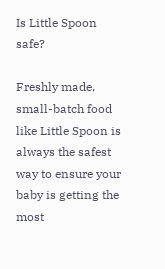Is Little Spoon safe?

Freshly made, small-batch food like Little Spoon is always the safest way to ensure your baby is getting the most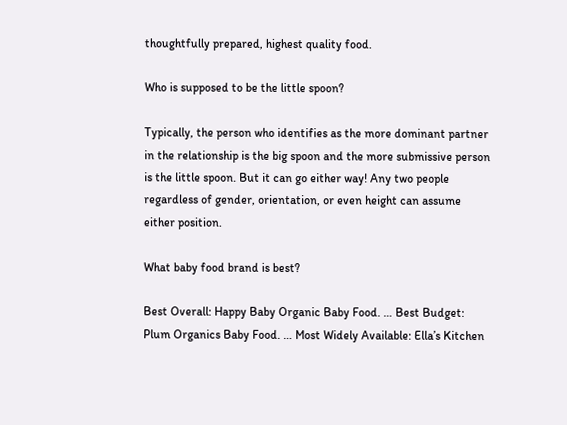thoughtfully prepared, highest quality food.

Who is supposed to be the little spoon?

Typically, the person who identifies as the more dominant partner in the relationship is the big spoon and the more submissive person is the little spoon. But it can go either way! Any two people regardless of gender, orientation, or even height can assume either position.

What baby food brand is best?

Best Overall: Happy Baby Organic Baby Food. … Best Budget: Plum Organics Baby Food. … Most Widely Available: Ella’s Kitchen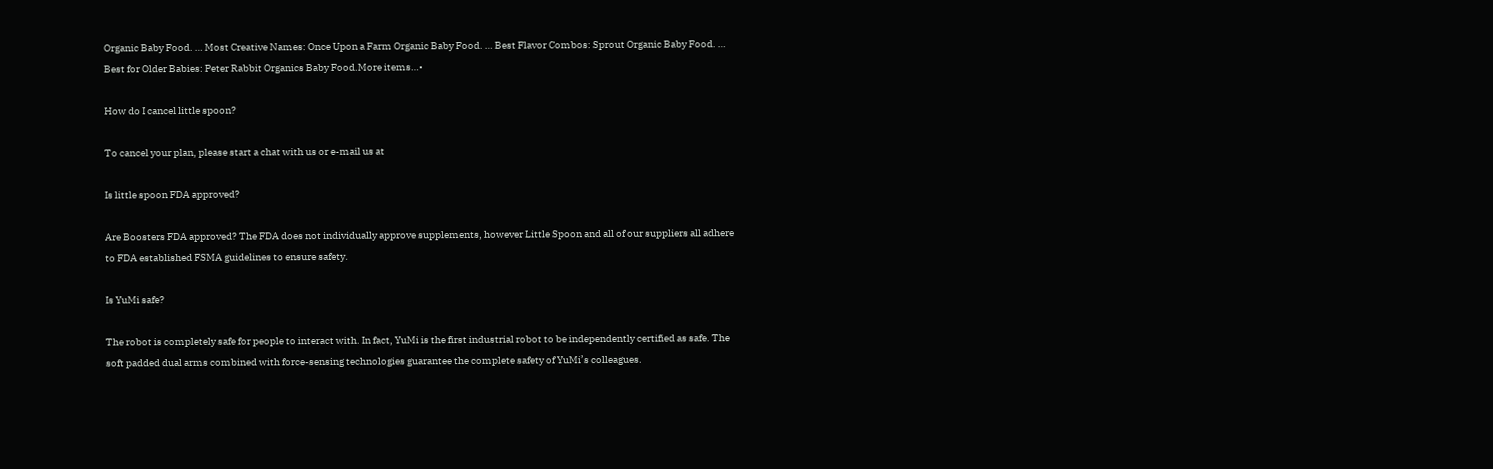Organic Baby Food. … Most Creative Names: Once Upon a Farm Organic Baby Food. … Best Flavor Combos: Sprout Organic Baby Food. … Best for Older Babies: Peter Rabbit Organics Baby Food.More items…•

How do I cancel little spoon?

To cancel your plan, please start a chat with us or e-mail us at

Is little spoon FDA approved?

Are Boosters FDA approved? The FDA does not individually approve supplements, however Little Spoon and all of our suppliers all adhere to FDA established FSMA guidelines to ensure safety.

Is YuMi safe?

The robot is completely safe for people to interact with. In fact, YuMi is the first industrial robot to be independently certified as safe. The soft padded dual arms combined with force-sensing technologies guarantee the complete safety of YuMi’s colleagues.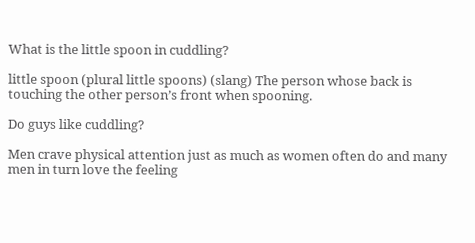What is the little spoon in cuddling?

little spoon (plural little spoons) (slang) The person whose back is touching the other person’s front when spooning.

Do guys like cuddling?

Men crave physical attention just as much as women often do and many men in turn love the feeling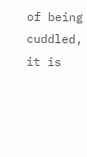of being cuddled, it is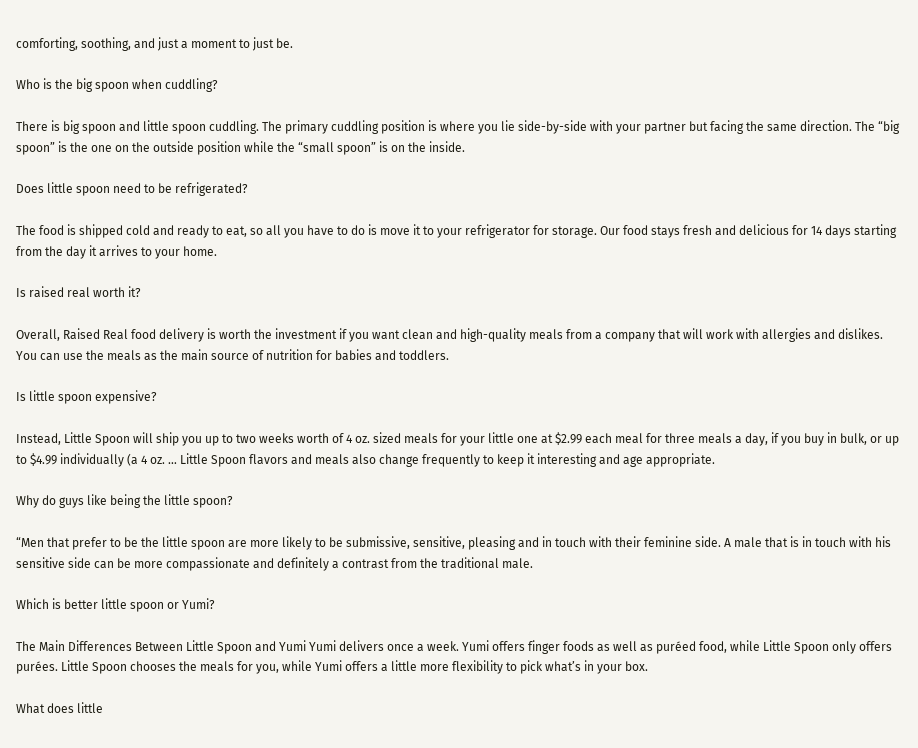comforting, soothing, and just a moment to just be.

Who is the big spoon when cuddling?

There is big spoon and little spoon cuddling. The primary cuddling position is where you lie side-by-side with your partner but facing the same direction. The “big spoon” is the one on the outside position while the “small spoon” is on the inside.

Does little spoon need to be refrigerated?

The food is shipped cold and ready to eat, so all you have to do is move it to your refrigerator for storage. Our food stays fresh and delicious for 14 days starting from the day it arrives to your home.

Is raised real worth it?

Overall, Raised Real food delivery is worth the investment if you want clean and high-quality meals from a company that will work with allergies and dislikes. You can use the meals as the main source of nutrition for babies and toddlers.

Is little spoon expensive?

Instead, Little Spoon will ship you up to two weeks worth of 4 oz. sized meals for your little one at $2.99 each meal for three meals a day, if you buy in bulk, or up to $4.99 individually (a 4 oz. … Little Spoon flavors and meals also change frequently to keep it interesting and age appropriate.

Why do guys like being the little spoon?

“Men that prefer to be the little spoon are more likely to be submissive, sensitive, pleasing and in touch with their feminine side. A male that is in touch with his sensitive side can be more compassionate and definitely a contrast from the traditional male.

Which is better little spoon or Yumi?

The Main Differences Between Little Spoon and Yumi Yumi delivers once a week. Yumi offers finger foods as well as puréed food, while Little Spoon only offers purées. Little Spoon chooses the meals for you, while Yumi offers a little more flexibility to pick what’s in your box.

What does little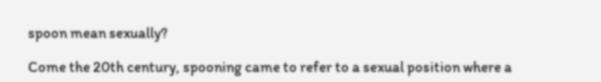spoon mean sexually?

Come the 20th century, spooning came to refer to a sexual position where a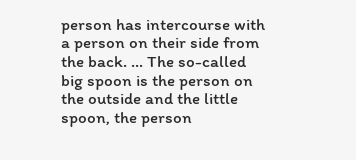person has intercourse with a person on their side from the back. … The so-called big spoon is the person on the outside and the little spoon, the person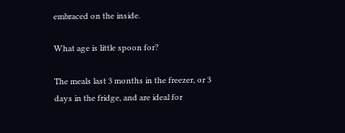embraced on the inside.

What age is little spoon for?

The meals last 3 months in the freezer, or 3 days in the fridge, and are ideal for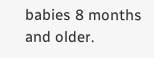babies 8 months and older.